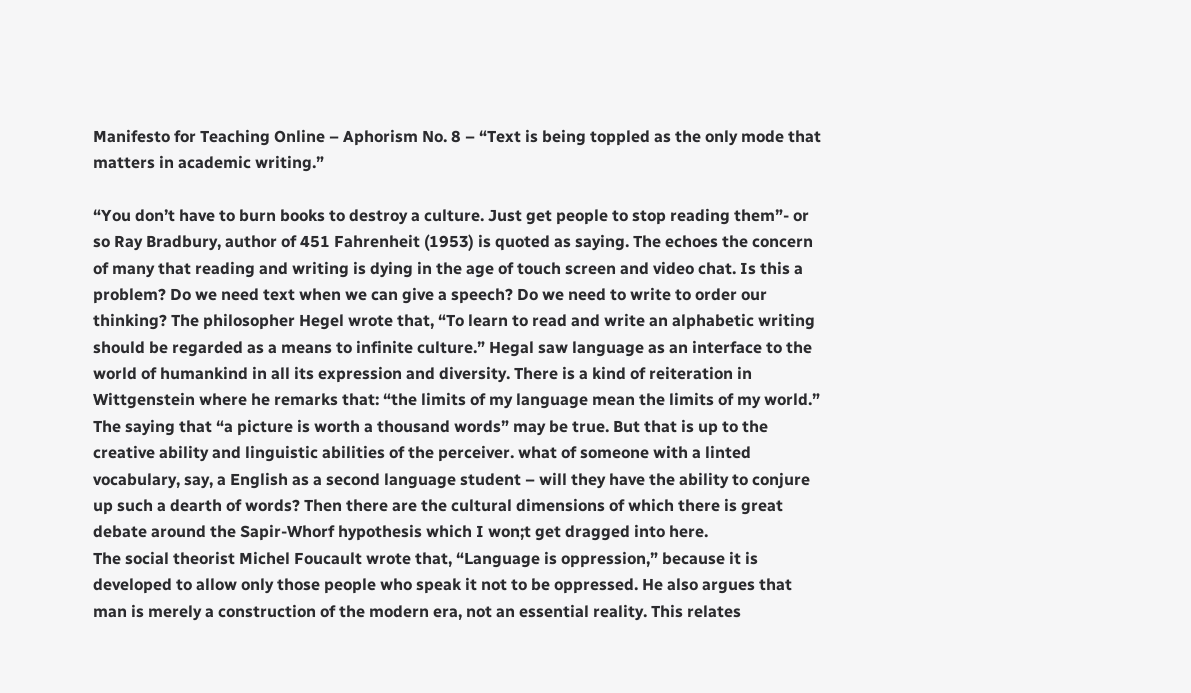Manifesto for Teaching Online – Aphorism No. 8 – “Text is being toppled as the only mode that matters in academic writing.”

“You don’t have to burn books to destroy a culture. Just get people to stop reading them”- or so Ray Bradbury, author of 451 Fahrenheit (1953) is quoted as saying. The echoes the concern of many that reading and writing is dying in the age of touch screen and video chat. Is this a problem? Do we need text when we can give a speech? Do we need to write to order our thinking? The philosopher Hegel wrote that, “To learn to read and write an alphabetic writing should be regarded as a means to infinite culture.” Hegal saw language as an interface to the world of humankind in all its expression and diversity. There is a kind of reiteration in Wittgenstein where he remarks that: “the limits of my language mean the limits of my world.” The saying that “a picture is worth a thousand words” may be true. But that is up to the creative ability and linguistic abilities of the perceiver. what of someone with a linted vocabulary, say, a English as a second language student – will they have the ability to conjure up such a dearth of words? Then there are the cultural dimensions of which there is great debate around the Sapir-Whorf hypothesis which I won;t get dragged into here.
The social theorist Michel Foucault wrote that, “Language is oppression,” because it is developed to allow only those people who speak it not to be oppressed. He also argues that man is merely a construction of the modern era, not an essential reality. This relates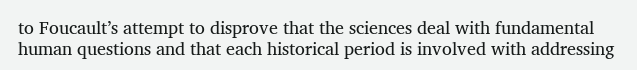to Foucault’s attempt to disprove that the sciences deal with fundamental human questions and that each historical period is involved with addressing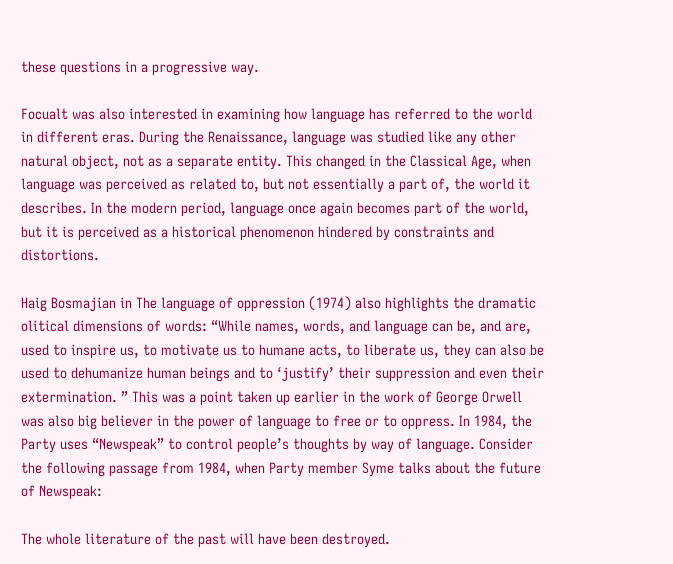these questions in a progressive way.

Focualt was also interested in examining how language has referred to the world in different eras. During the Renaissance, language was studied like any other natural object, not as a separate entity. This changed in the Classical Age, when language was perceived as related to, but not essentially a part of, the world it describes. In the modern period, language once again becomes part of the world, but it is perceived as a historical phenomenon hindered by constraints and distortions.

Haig Bosmajian in The language of oppression (1974) also highlights the dramatic olitical dimensions of words: “While names, words, and language can be, and are, used to inspire us, to motivate us to humane acts, to liberate us, they can also be used to dehumanize human beings and to ‘justify’ their suppression and even their extermination. ” This was a point taken up earlier in the work of George Orwell was also big believer in the power of language to free or to oppress. In 1984, the Party uses “Newspeak” to control people’s thoughts by way of language. Consider the following passage from 1984, when Party member Syme talks about the future of Newspeak:

The whole literature of the past will have been destroyed.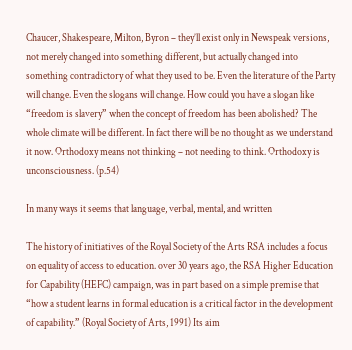Chaucer, Shakespeare, Milton, Byron – they’ll exist only in Newspeak versions, not merely changed into something different, but actually changed into something contradictory of what they used to be. Even the literature of the Party will change. Even the slogans will change. How could you have a slogan like “freedom is slavery” when the concept of freedom has been abolished? The whole climate will be different. In fact there will be no thought as we understand it now. Orthodoxy means not thinking – not needing to think. Orthodoxy is unconsciousness. (p.54)

In many ways it seems that language, verbal, mental, and written

The history of initiatives of the Royal Society of the Arts RSA includes a focus on equality of access to education. over 30 years ago, the RSA Higher Education for Capability (HEFC) campaign, was in part based on a simple premise that “how a student learns in formal education is a critical factor in the development of capability.” (Royal Society of Arts, 1991) Its aim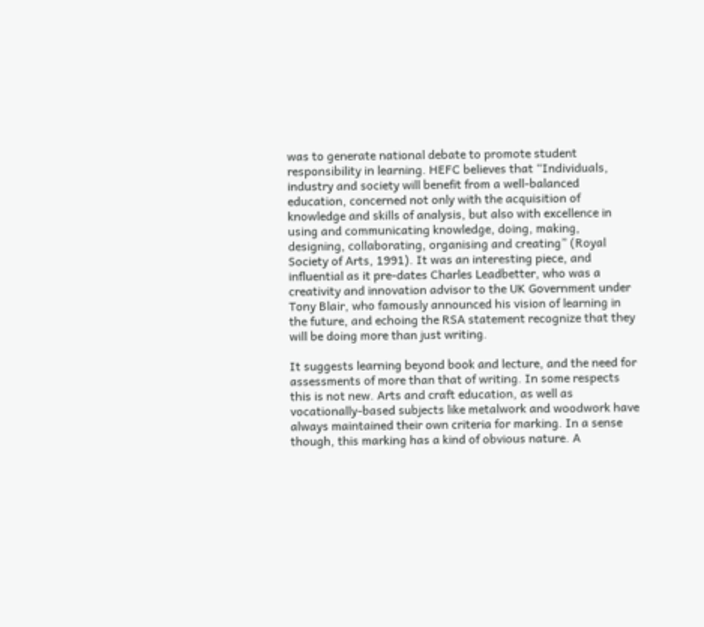was to generate national debate to promote student responsibility in learning. HEFC believes that “Individuals, industry and society will benefit from a well-balanced education, concerned not only with the acquisition of knowledge and skills of analysis, but also with excellence in using and communicating knowledge, doing, making, designing, collaborating, organising and creating” (Royal Society of Arts, 1991). It was an interesting piece, and influential as it pre-dates Charles Leadbetter, who was a creativity and innovation advisor to the UK Government under Tony Blair, who famously announced his vision of learning in the future, and echoing the RSA statement recognize that they will be doing more than just writing.

It suggests learning beyond book and lecture, and the need for assessments of more than that of writing. In some respects this is not new. Arts and craft education, as well as vocationally-based subjects like metalwork and woodwork have always maintained their own criteria for marking. In a sense though, this marking has a kind of obvious nature. A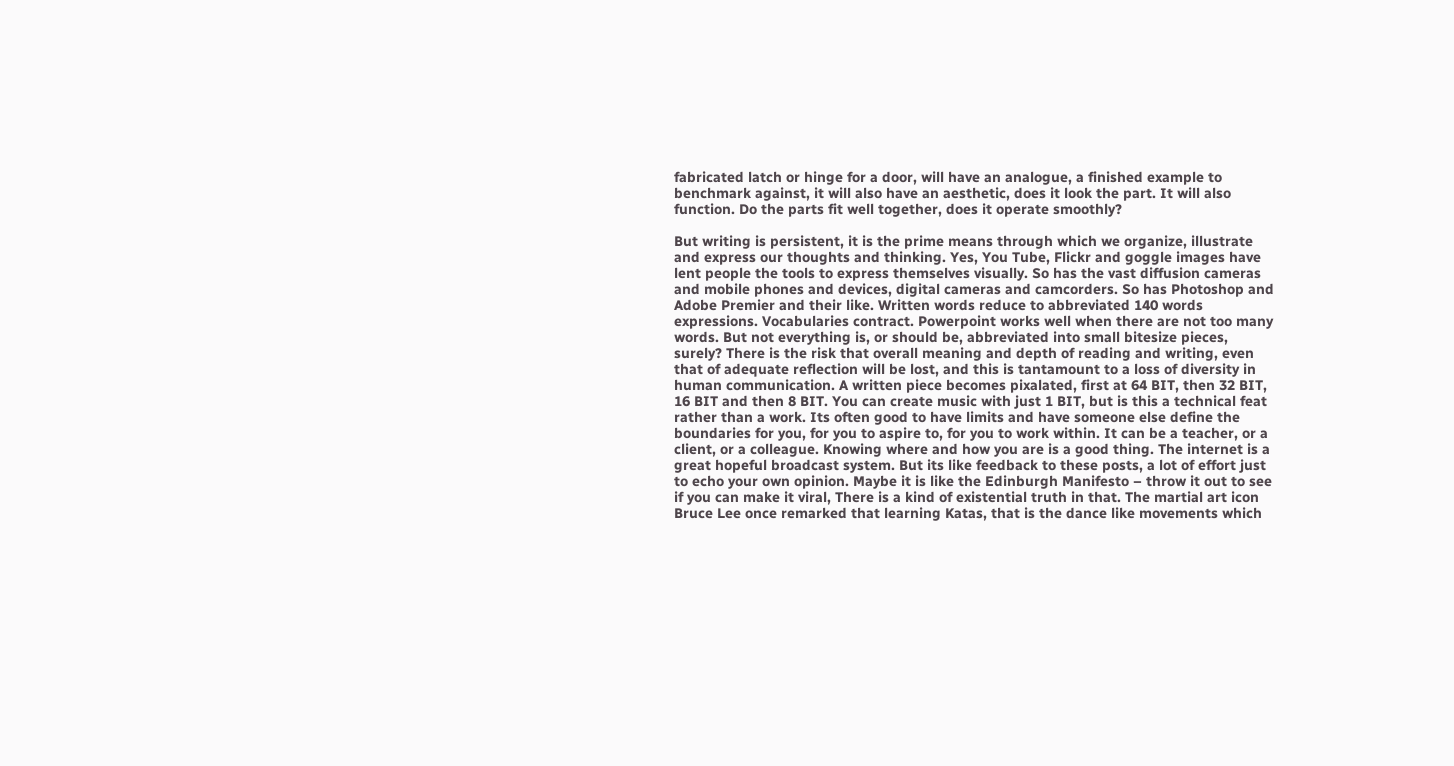fabricated latch or hinge for a door, will have an analogue, a finished example to benchmark against, it will also have an aesthetic, does it look the part. It will also function. Do the parts fit well together, does it operate smoothly?

But writing is persistent, it is the prime means through which we organize, illustrate and express our thoughts and thinking. Yes, You Tube, Flickr and goggle images have lent people the tools to express themselves visually. So has the vast diffusion cameras and mobile phones and devices, digital cameras and camcorders. So has Photoshop and Adobe Premier and their like. Written words reduce to abbreviated 140 words expressions. Vocabularies contract. Powerpoint works well when there are not too many words. But not everything is, or should be, abbreviated into small bitesize pieces, surely? There is the risk that overall meaning and depth of reading and writing, even that of adequate reflection will be lost, and this is tantamount to a loss of diversity in human communication. A written piece becomes pixalated, first at 64 BIT, then 32 BIT, 16 BIT and then 8 BIT. You can create music with just 1 BIT, but is this a technical feat rather than a work. Its often good to have limits and have someone else define the boundaries for you, for you to aspire to, for you to work within. It can be a teacher, or a client, or a colleague. Knowing where and how you are is a good thing. The internet is a great hopeful broadcast system. But its like feedback to these posts, a lot of effort just to echo your own opinion. Maybe it is like the Edinburgh Manifesto – throw it out to see if you can make it viral, There is a kind of existential truth in that. The martial art icon Bruce Lee once remarked that learning Katas, that is the dance like movements which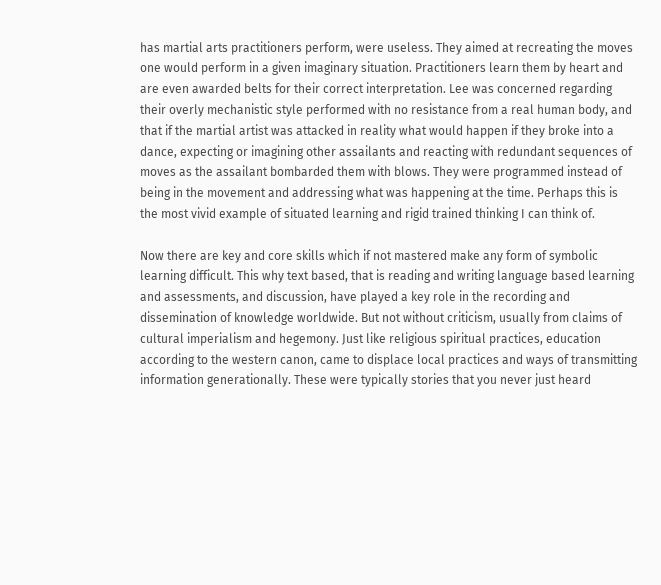has martial arts practitioners perform, were useless. They aimed at recreating the moves one would perform in a given imaginary situation. Practitioners learn them by heart and are even awarded belts for their correct interpretation. Lee was concerned regarding their overly mechanistic style performed with no resistance from a real human body, and that if the martial artist was attacked in reality what would happen if they broke into a dance, expecting or imagining other assailants and reacting with redundant sequences of moves as the assailant bombarded them with blows. They were programmed instead of being in the movement and addressing what was happening at the time. Perhaps this is the most vivid example of situated learning and rigid trained thinking I can think of.

Now there are key and core skills which if not mastered make any form of symbolic learning difficult. This why text based, that is reading and writing language based learning and assessments, and discussion, have played a key role in the recording and dissemination of knowledge worldwide. But not without criticism, usually from claims of cultural imperialism and hegemony. Just like religious spiritual practices, education according to the western canon, came to displace local practices and ways of transmitting information generationally. These were typically stories that you never just heard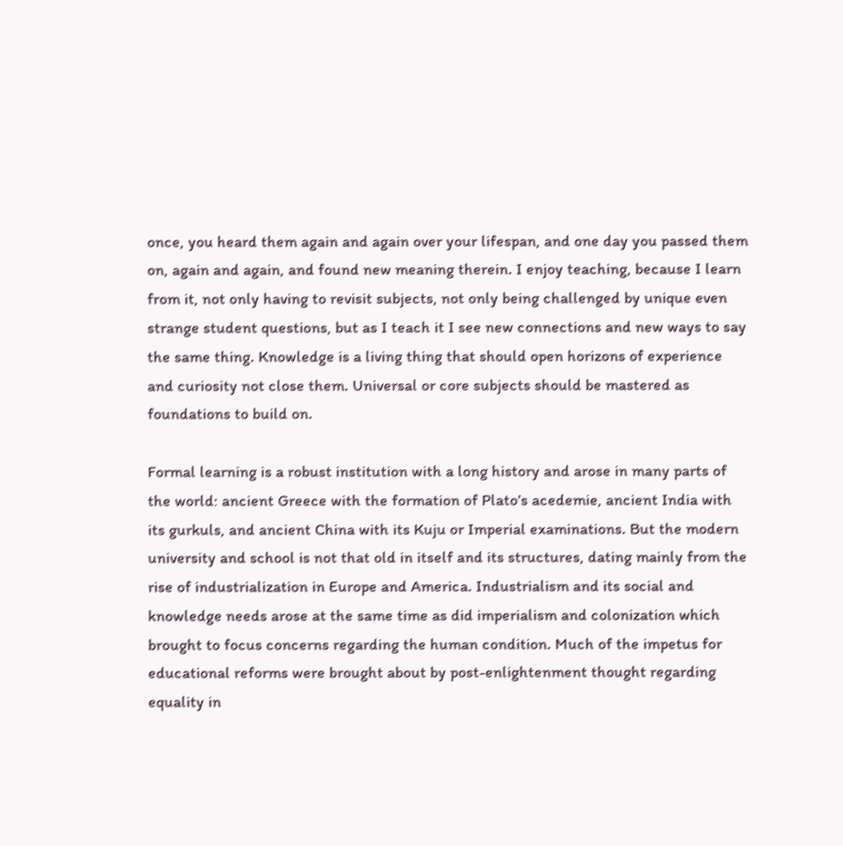once, you heard them again and again over your lifespan, and one day you passed them on, again and again, and found new meaning therein. I enjoy teaching, because I learn from it, not only having to revisit subjects, not only being challenged by unique even strange student questions, but as I teach it I see new connections and new ways to say the same thing. Knowledge is a living thing that should open horizons of experience and curiosity not close them. Universal or core subjects should be mastered as foundations to build on.

Formal learning is a robust institution with a long history and arose in many parts of the world: ancient Greece with the formation of Plato’s acedemie, ancient India with its gurkuls, and ancient China with its Kuju or Imperial examinations. But the modern university and school is not that old in itself and its structures, dating mainly from the rise of industrialization in Europe and America. Industrialism and its social and knowledge needs arose at the same time as did imperialism and colonization which brought to focus concerns regarding the human condition. Much of the impetus for educational reforms were brought about by post-enlightenment thought regarding equality in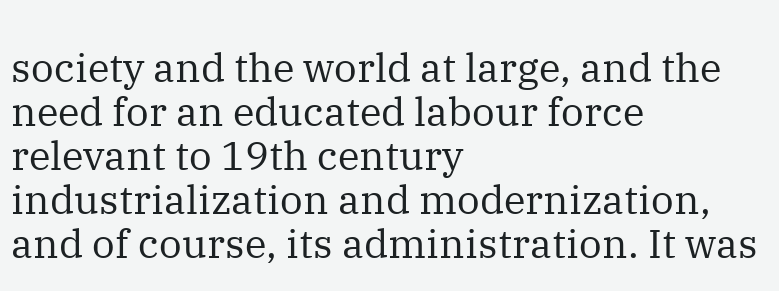society and the world at large, and the need for an educated labour force relevant to 19th century industrialization and modernization, and of course, its administration. It was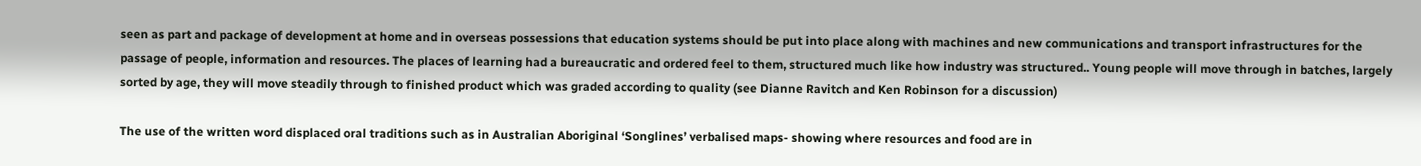seen as part and package of development at home and in overseas possessions that education systems should be put into place along with machines and new communications and transport infrastructures for the passage of people, information and resources. The places of learning had a bureaucratic and ordered feel to them, structured much like how industry was structured.. Young people will move through in batches, largely sorted by age, they will move steadily through to finished product which was graded according to quality (see Dianne Ravitch and Ken Robinson for a discussion)

The use of the written word displaced oral traditions such as in Australian Aboriginal ‘Songlines’ verbalised maps- showing where resources and food are in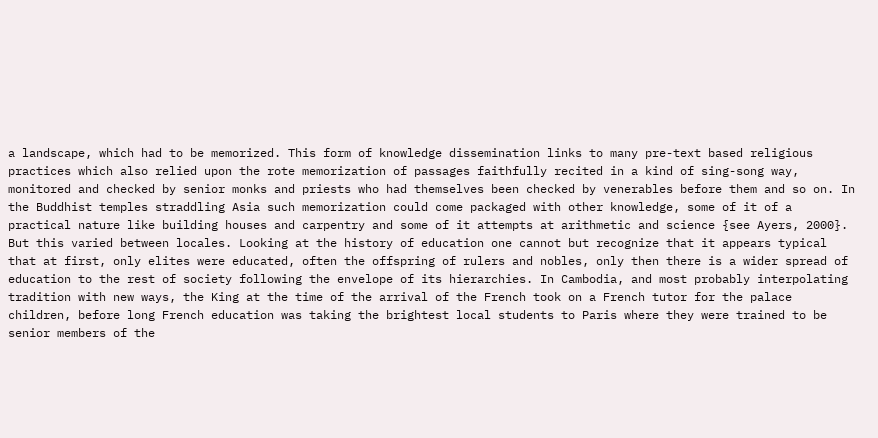a landscape, which had to be memorized. This form of knowledge dissemination links to many pre-text based religious practices which also relied upon the rote memorization of passages faithfully recited in a kind of sing-song way, monitored and checked by senior monks and priests who had themselves been checked by venerables before them and so on. In the Buddhist temples straddling Asia such memorization could come packaged with other knowledge, some of it of a practical nature like building houses and carpentry and some of it attempts at arithmetic and science {see Ayers, 2000}. But this varied between locales. Looking at the history of education one cannot but recognize that it appears typical that at first, only elites were educated, often the offspring of rulers and nobles, only then there is a wider spread of education to the rest of society following the envelope of its hierarchies. In Cambodia, and most probably interpolating tradition with new ways, the King at the time of the arrival of the French took on a French tutor for the palace children, before long French education was taking the brightest local students to Paris where they were trained to be senior members of the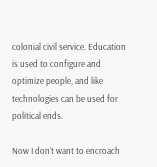colonial civil service. Education is used to configure and optimize people, and like technologies can be used for political ends.

Now I don’t want to encroach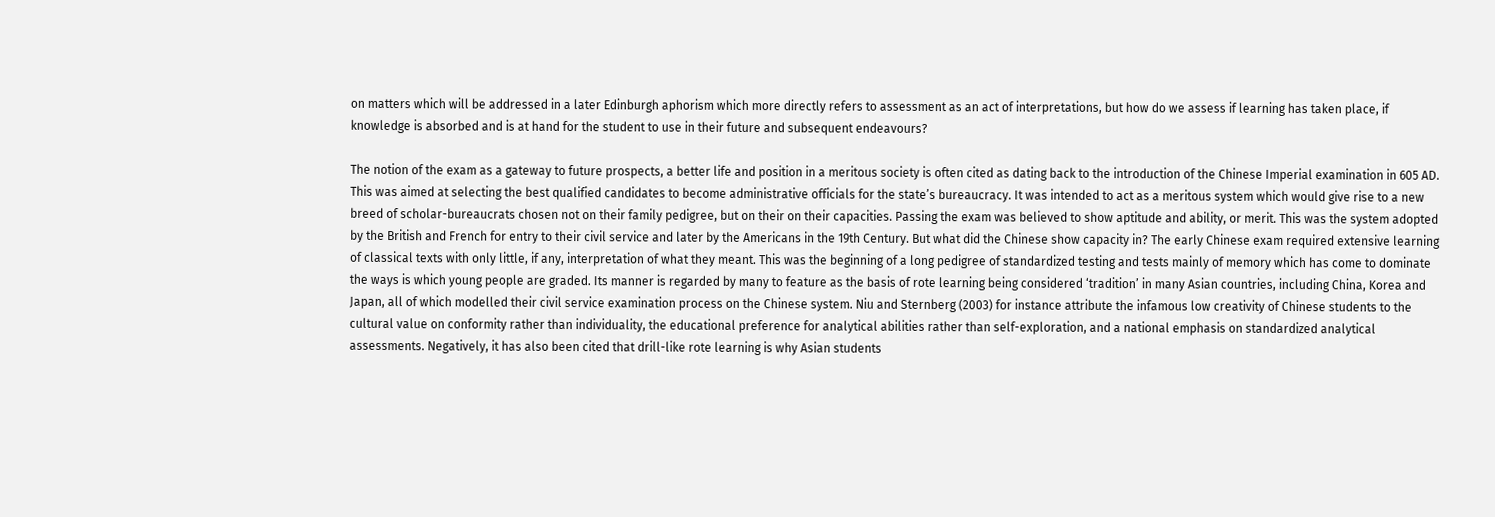on matters which will be addressed in a later Edinburgh aphorism which more directly refers to assessment as an act of interpretations, but how do we assess if learning has taken place, if knowledge is absorbed and is at hand for the student to use in their future and subsequent endeavours?

The notion of the exam as a gateway to future prospects, a better life and position in a meritous society is often cited as dating back to the introduction of the Chinese Imperial examination in 605 AD. This was aimed at selecting the best qualified candidates to become administrative officials for the state’s bureaucracy. It was intended to act as a meritous system which would give rise to a new breed of scholar-bureaucrats chosen not on their family pedigree, but on their on their capacities. Passing the exam was believed to show aptitude and ability, or merit. This was the system adopted by the British and French for entry to their civil service and later by the Americans in the 19th Century. But what did the Chinese show capacity in? The early Chinese exam required extensive learning of classical texts with only little, if any, interpretation of what they meant. This was the beginning of a long pedigree of standardized testing and tests mainly of memory which has come to dominate the ways is which young people are graded. Its manner is regarded by many to feature as the basis of rote learning being considered ‘tradition’ in many Asian countries, including China, Korea and Japan, all of which modelled their civil service examination process on the Chinese system. Niu and Sternberg (2003) for instance attribute the infamous low creativity of Chinese students to the cultural value on conformity rather than individuality, the educational preference for analytical abilities rather than self-exploration, and a national emphasis on standardized analytical assessments. Negatively, it has also been cited that drill-like rote learning is why Asian students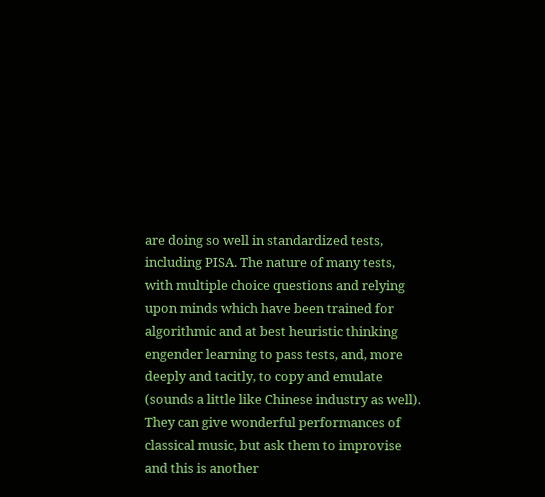are doing so well in standardized tests, including PISA. The nature of many tests, with multiple choice questions and relying upon minds which have been trained for algorithmic and at best heuristic thinking engender learning to pass tests, and, more deeply and tacitly, to copy and emulate (sounds a little like Chinese industry as well). They can give wonderful performances of classical music, but ask them to improvise and this is another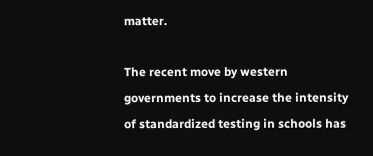matter.

The recent move by western governments to increase the intensity of standardized testing in schools has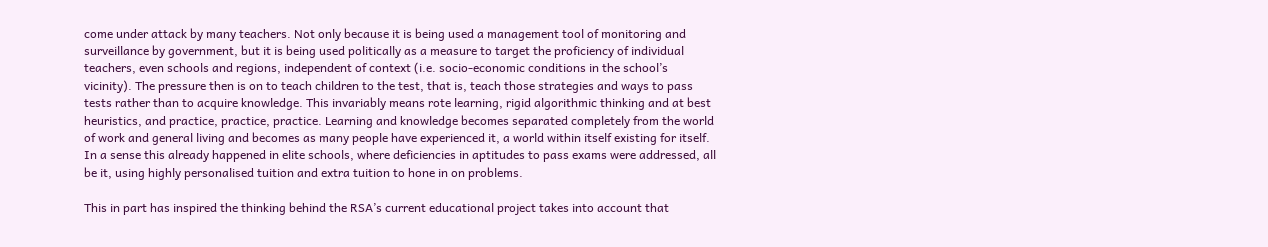come under attack by many teachers. Not only because it is being used a management tool of monitoring and surveillance by government, but it is being used politically as a measure to target the proficiency of individual teachers, even schools and regions, independent of context (i.e. socio-economic conditions in the school’s vicinity). The pressure then is on to teach children to the test, that is, teach those strategies and ways to pass tests rather than to acquire knowledge. This invariably means rote learning, rigid algorithmic thinking and at best heuristics, and practice, practice, practice. Learning and knowledge becomes separated completely from the world of work and general living and becomes as many people have experienced it, a world within itself existing for itself. In a sense this already happened in elite schools, where deficiencies in aptitudes to pass exams were addressed, all be it, using highly personalised tuition and extra tuition to hone in on problems.

This in part has inspired the thinking behind the RSA’s current educational project takes into account that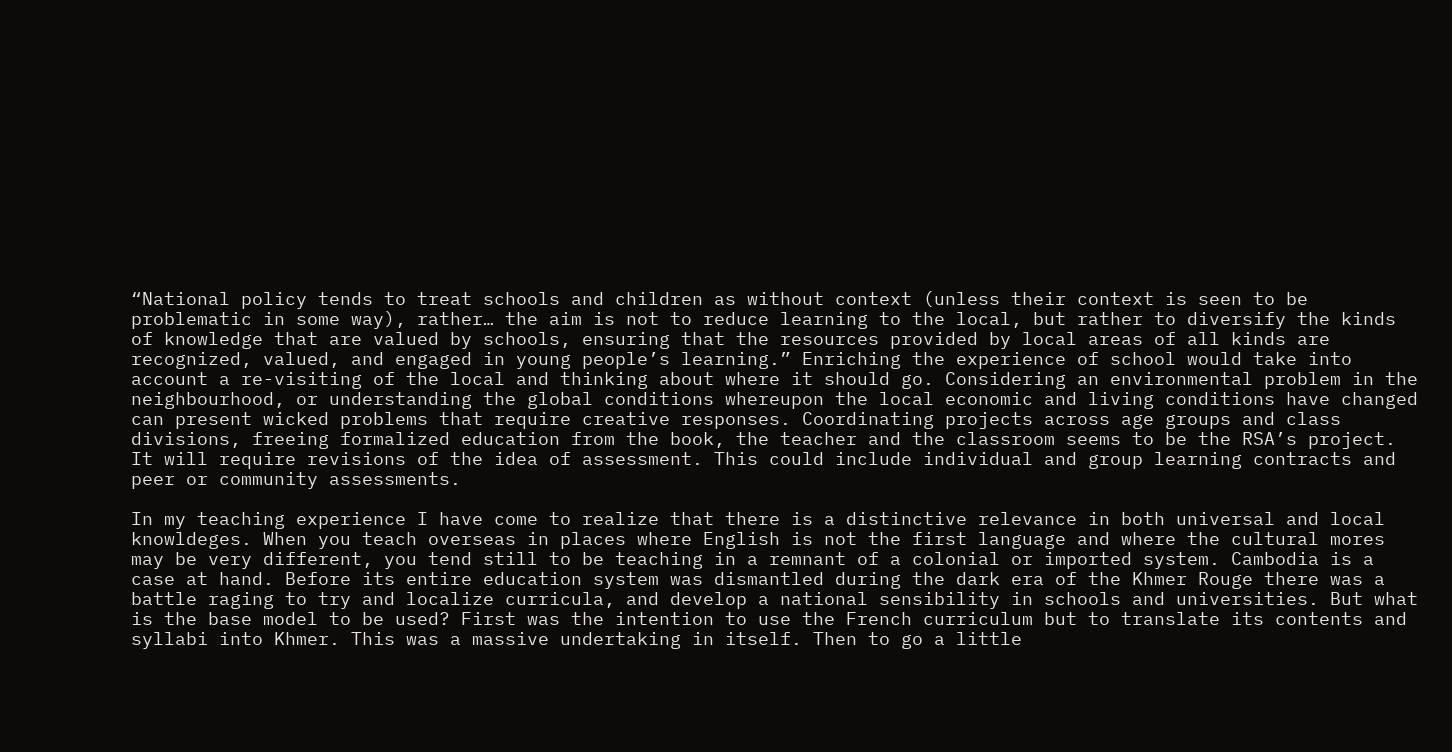“National policy tends to treat schools and children as without context (unless their context is seen to be problematic in some way), rather… the aim is not to reduce learning to the local, but rather to diversify the kinds of knowledge that are valued by schools, ensuring that the resources provided by local areas of all kinds are recognized, valued, and engaged in young people’s learning.” Enriching the experience of school would take into account a re-visiting of the local and thinking about where it should go. Considering an environmental problem in the neighbourhood, or understanding the global conditions whereupon the local economic and living conditions have changed can present wicked problems that require creative responses. Coordinating projects across age groups and class divisions, freeing formalized education from the book, the teacher and the classroom seems to be the RSA’s project. It will require revisions of the idea of assessment. This could include individual and group learning contracts and peer or community assessments.

In my teaching experience I have come to realize that there is a distinctive relevance in both universal and local knowldeges. When you teach overseas in places where English is not the first language and where the cultural mores may be very different, you tend still to be teaching in a remnant of a colonial or imported system. Cambodia is a case at hand. Before its entire education system was dismantled during the dark era of the Khmer Rouge there was a battle raging to try and localize curricula, and develop a national sensibility in schools and universities. But what is the base model to be used? First was the intention to use the French curriculum but to translate its contents and syllabi into Khmer. This was a massive undertaking in itself. Then to go a little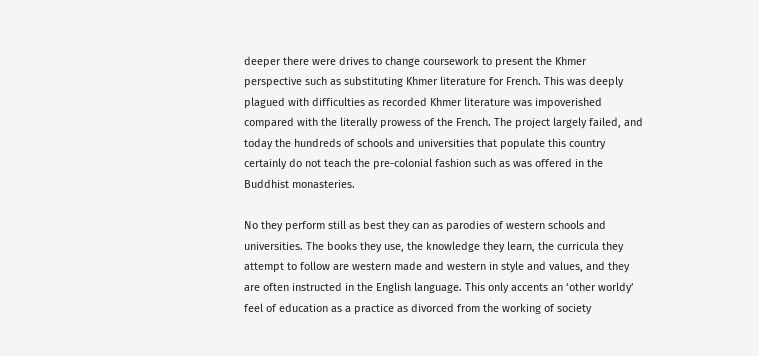deeper there were drives to change coursework to present the Khmer perspective such as substituting Khmer literature for French. This was deeply plagued with difficulties as recorded Khmer literature was impoverished compared with the literally prowess of the French. The project largely failed, and today the hundreds of schools and universities that populate this country certainly do not teach the pre-colonial fashion such as was offered in the Buddhist monasteries.

No they perform still as best they can as parodies of western schools and universities. The books they use, the knowledge they learn, the curricula they attempt to follow are western made and western in style and values, and they are often instructed in the English language. This only accents an ‘other worldy’ feel of education as a practice as divorced from the working of society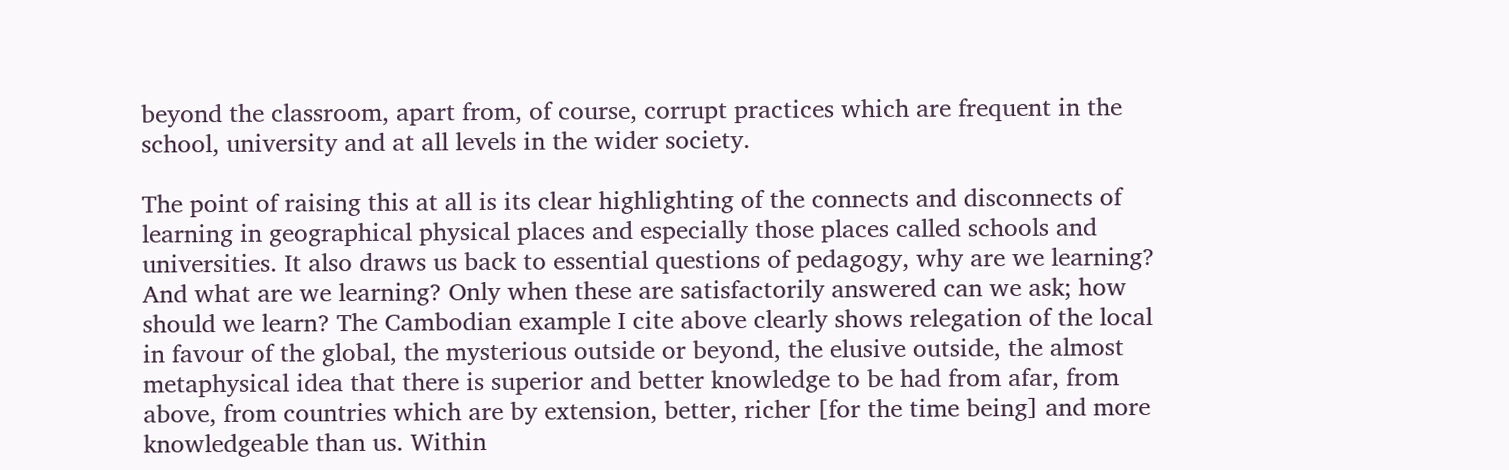beyond the classroom, apart from, of course, corrupt practices which are frequent in the school, university and at all levels in the wider society.

The point of raising this at all is its clear highlighting of the connects and disconnects of learning in geographical physical places and especially those places called schools and universities. It also draws us back to essential questions of pedagogy, why are we learning? And what are we learning? Only when these are satisfactorily answered can we ask; how should we learn? The Cambodian example I cite above clearly shows relegation of the local in favour of the global, the mysterious outside or beyond, the elusive outside, the almost metaphysical idea that there is superior and better knowledge to be had from afar, from above, from countries which are by extension, better, richer [for the time being] and more knowledgeable than us. Within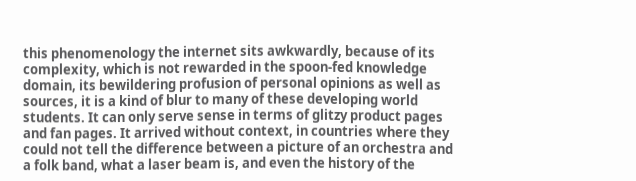this phenomenology the internet sits awkwardly, because of its complexity, which is not rewarded in the spoon-fed knowledge domain, its bewildering profusion of personal opinions as well as sources, it is a kind of blur to many of these developing world students. It can only serve sense in terms of glitzy product pages and fan pages. It arrived without context, in countries where they could not tell the difference between a picture of an orchestra and a folk band, what a laser beam is, and even the history of the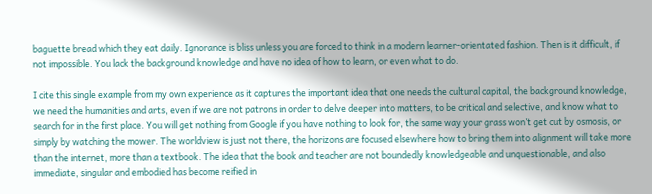baguette bread which they eat daily. Ignorance is bliss unless you are forced to think in a modern learner-orientated fashion. Then is it difficult, if not impossible. You lack the background knowledge and have no idea of how to learn, or even what to do.

I cite this single example from my own experience as it captures the important idea that one needs the cultural capital, the background knowledge, we need the humanities and arts, even if we are not patrons in order to delve deeper into matters, to be critical and selective, and know what to search for in the first place. You will get nothing from Google if you have nothing to look for, the same way your grass won’t get cut by osmosis, or simply by watching the mower. The worldview is just not there, the horizons are focused elsewhere how to bring them into alignment will take more than the internet, more than a textbook. The idea that the book and teacher are not boundedly knowledgeable and unquestionable, and also immediate, singular and embodied has become reified in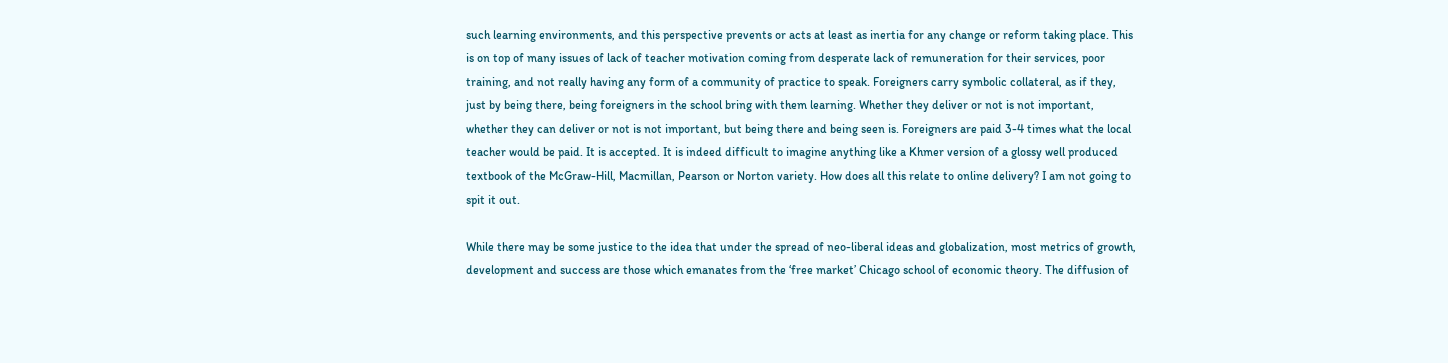such learning environments, and this perspective prevents or acts at least as inertia for any change or reform taking place. This is on top of many issues of lack of teacher motivation coming from desperate lack of remuneration for their services, poor training, and not really having any form of a community of practice to speak. Foreigners carry symbolic collateral, as if they, just by being there, being foreigners in the school bring with them learning. Whether they deliver or not is not important, whether they can deliver or not is not important, but being there and being seen is. Foreigners are paid 3-4 times what the local teacher would be paid. It is accepted. It is indeed difficult to imagine anything like a Khmer version of a glossy well produced textbook of the McGraw-Hill, Macmillan, Pearson or Norton variety. How does all this relate to online delivery? I am not going to spit it out.

While there may be some justice to the idea that under the spread of neo-liberal ideas and globalization, most metrics of growth, development and success are those which emanates from the ‘free market’ Chicago school of economic theory. The diffusion of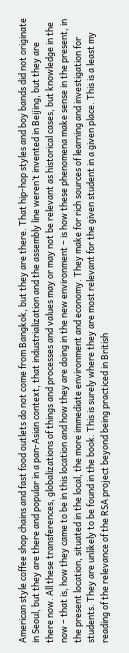American style coffee shop chains and fast food outlets do not come from Bangkok, but they are there. That hip-hop styles and boy bands did not originate in Seoul, but they are there and popular in a pan-Asian context, that industrialization and the assembly line weren’t invented in Beijing, but they are there now. All these transferences, globalizations of things and processes and values may or may not be relevant as historical cases, but knowledge in the now – that is, how they came to be in this location and how they are doing in the new environment – is how these phenomena make sense in the present, in the present location, situated in the local, the more immediate environment and economy. They make for rich sources of learning and investigation for students. They are unlikely to be found in the book. This is surely where they are most relevant for the given student in a given place. This is a least my reading of the relevance of the RSA project beyond being practiced in British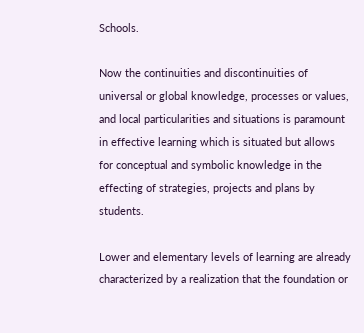Schools.

Now the continuities and discontinuities of universal or global knowledge, processes or values, and local particularities and situations is paramount in effective learning which is situated but allows for conceptual and symbolic knowledge in the effecting of strategies, projects and plans by students.

Lower and elementary levels of learning are already characterized by a realization that the foundation or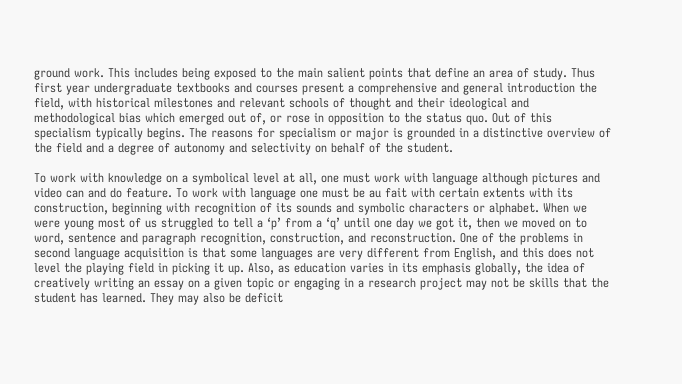ground work. This includes being exposed to the main salient points that define an area of study. Thus first year undergraduate textbooks and courses present a comprehensive and general introduction the field, with historical milestones and relevant schools of thought and their ideological and methodological bias which emerged out of, or rose in opposition to the status quo. Out of this specialism typically begins. The reasons for specialism or major is grounded in a distinctive overview of the field and a degree of autonomy and selectivity on behalf of the student.

To work with knowledge on a symbolical level at all, one must work with language although pictures and video can and do feature. To work with language one must be au fait with certain extents with its construction, beginning with recognition of its sounds and symbolic characters or alphabet. When we were young most of us struggled to tell a ‘p’ from a ‘q’ until one day we got it, then we moved on to word, sentence and paragraph recognition, construction, and reconstruction. One of the problems in second language acquisition is that some languages are very different from English, and this does not level the playing field in picking it up. Also, as education varies in its emphasis globally, the idea of creatively writing an essay on a given topic or engaging in a research project may not be skills that the student has learned. They may also be deficit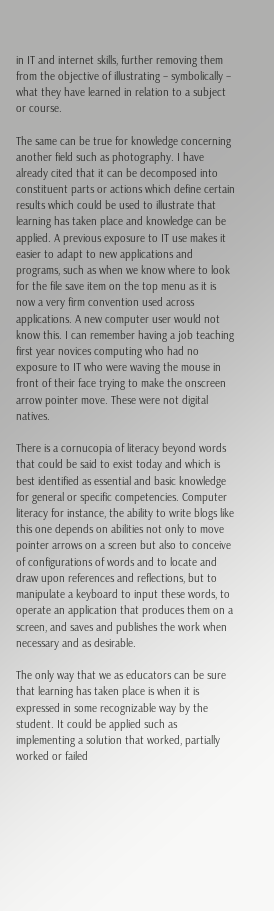in IT and internet skills, further removing them from the objective of illustrating – symbolically – what they have learned in relation to a subject or course.

The same can be true for knowledge concerning another field such as photography. I have already cited that it can be decomposed into constituent parts or actions which define certain results which could be used to illustrate that learning has taken place and knowledge can be applied. A previous exposure to IT use makes it easier to adapt to new applications and programs, such as when we know where to look for the file save item on the top menu as it is now a very firm convention used across applications. A new computer user would not know this. I can remember having a job teaching first year novices computing who had no exposure to IT who were waving the mouse in front of their face trying to make the onscreen arrow pointer move. These were not digital natives.

There is a cornucopia of literacy beyond words that could be said to exist today and which is best identified as essential and basic knowledge for general or specific competencies. Computer literacy for instance, the ability to write blogs like this one depends on abilities not only to move pointer arrows on a screen but also to conceive of configurations of words and to locate and draw upon references and reflections, but to manipulate a keyboard to input these words, to operate an application that produces them on a screen, and saves and publishes the work when necessary and as desirable.

The only way that we as educators can be sure that learning has taken place is when it is expressed in some recognizable way by the student. It could be applied such as implementing a solution that worked, partially worked or failed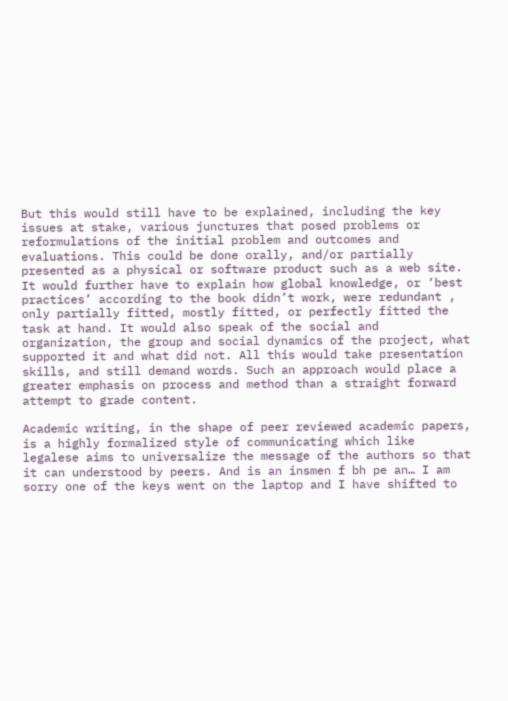But this would still have to be explained, including the key issues at stake, various junctures that posed problems or reformulations of the initial problem and outcomes and evaluations. This could be done orally, and/or partially presented as a physical or software product such as a web site. It would further have to explain how global knowledge, or ‘best practices’ according to the book didn’t work, were redundant , only partially fitted, mostly fitted, or perfectly fitted the task at hand. It would also speak of the social and organization, the group and social dynamics of the project, what supported it and what did not. All this would take presentation skills, and still demand words. Such an approach would place a greater emphasis on process and method than a straight forward attempt to grade content.

Academic writing, in the shape of peer reviewed academic papers, is a highly formalized style of communicating which like legalese aims to universalize the message of the authors so that it can understood by peers. And is an insmen f bh pe an… I am sorry one of the keys went on the laptop and I have shifted to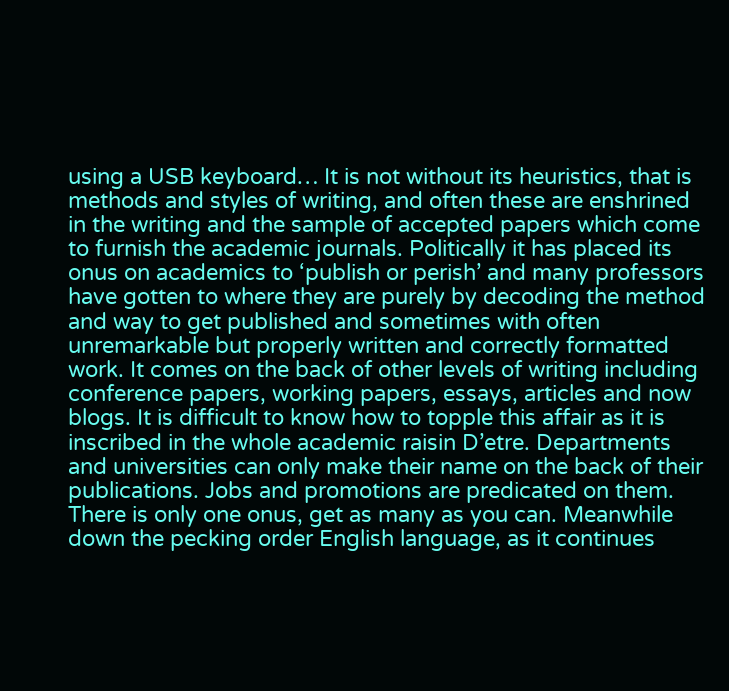using a USB keyboard… It is not without its heuristics, that is methods and styles of writing, and often these are enshrined in the writing and the sample of accepted papers which come to furnish the academic journals. Politically it has placed its onus on academics to ‘publish or perish’ and many professors have gotten to where they are purely by decoding the method and way to get published and sometimes with often unremarkable but properly written and correctly formatted work. It comes on the back of other levels of writing including conference papers, working papers, essays, articles and now blogs. It is difficult to know how to topple this affair as it is inscribed in the whole academic raisin D’etre. Departments and universities can only make their name on the back of their publications. Jobs and promotions are predicated on them. There is only one onus, get as many as you can. Meanwhile down the pecking order English language, as it continues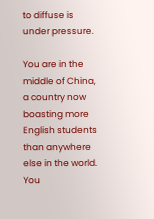to diffuse is under pressure.

You are in the middle of China, a country now boasting more English students than anywhere else in the world. You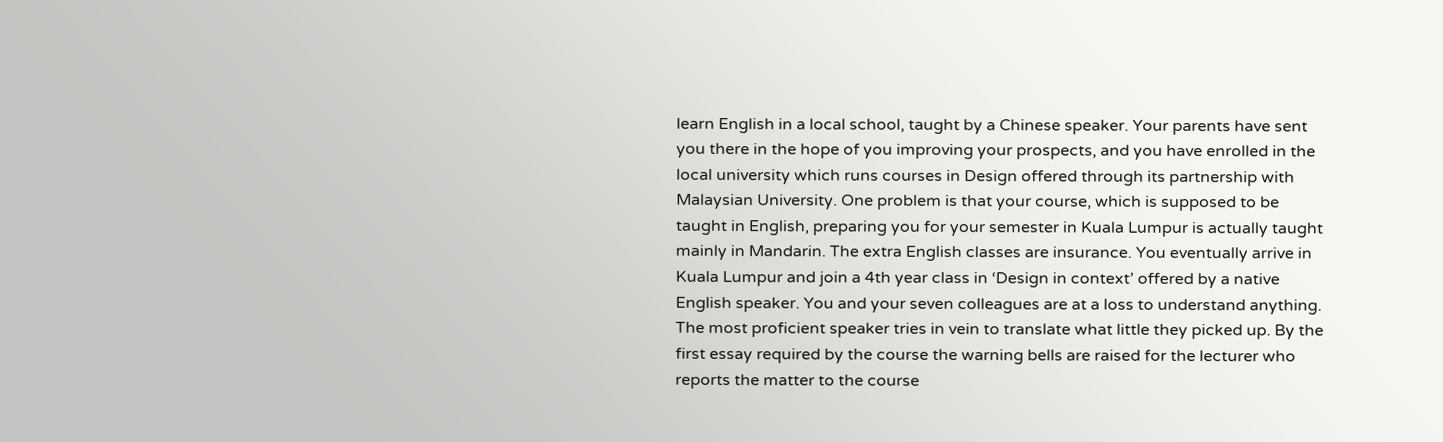learn English in a local school, taught by a Chinese speaker. Your parents have sent you there in the hope of you improving your prospects, and you have enrolled in the local university which runs courses in Design offered through its partnership with Malaysian University. One problem is that your course, which is supposed to be taught in English, preparing you for your semester in Kuala Lumpur is actually taught mainly in Mandarin. The extra English classes are insurance. You eventually arrive in Kuala Lumpur and join a 4th year class in ‘Design in context’ offered by a native English speaker. You and your seven colleagues are at a loss to understand anything. The most proficient speaker tries in vein to translate what little they picked up. By the first essay required by the course the warning bells are raised for the lecturer who reports the matter to the course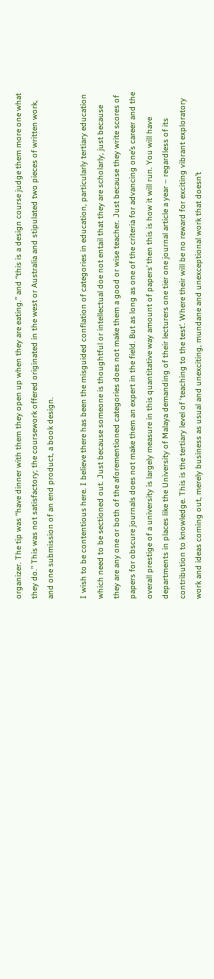organizer. The tip was “have dinner with them they open up when they are eating.” and “this is a design course judge them more one what they do.” This was not satisfactory; the coursework offered originated in the west or Australia and stipulated two pieces of written work, and one submission of an end product, a book design.

I wish to be contentious here. I believe there has been the misguided conflation of categories in education, particularly tertiary education which need to be sectioned out. Just because someone is thoughtful or intellectual doe not entail that they are scholarly, just because they are any one or both of the aforementioned categories does not make them a good or wise teacher. Just because they write scores of papers for obscure journals does not make them an expert in the field. But as long as one of the criteria for advancing one’s career and the overall prestige of a university is largely measure in this quantitative way amount of papers’ then this is how it will run. You will have departments in places like the University of Malaya demanding of their lecturers one tier one journal article a year – regardless of its contribution to knowledge. This is the tertiary level of ‘teaching to the test’. Where their will be no reward for exciting vibrant exploratory work and ideas coming out, merely business as usual and unexciting, mundane and unexceptional work that doesn’t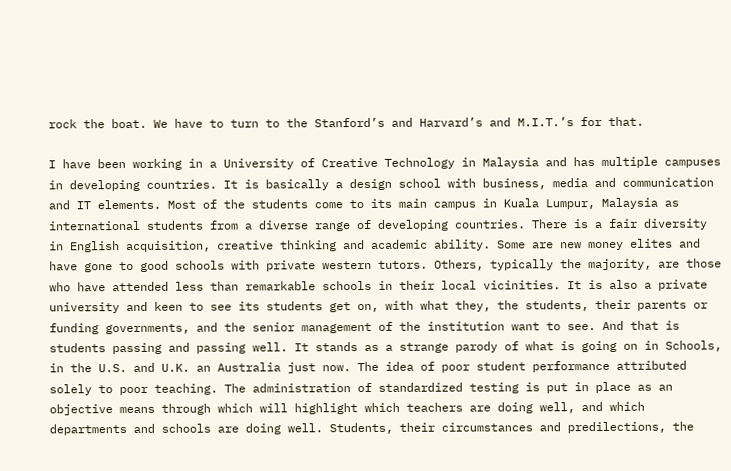rock the boat. We have to turn to the Stanford’s and Harvard’s and M.I.T.’s for that.

I have been working in a University of Creative Technology in Malaysia and has multiple campuses in developing countries. It is basically a design school with business, media and communication and IT elements. Most of the students come to its main campus in Kuala Lumpur, Malaysia as international students from a diverse range of developing countries. There is a fair diversity in English acquisition, creative thinking and academic ability. Some are new money elites and have gone to good schools with private western tutors. Others, typically the majority, are those who have attended less than remarkable schools in their local vicinities. It is also a private university and keen to see its students get on, with what they, the students, their parents or funding governments, and the senior management of the institution want to see. And that is students passing and passing well. It stands as a strange parody of what is going on in Schools, in the U.S. and U.K. an Australia just now. The idea of poor student performance attributed solely to poor teaching. The administration of standardized testing is put in place as an objective means through which will highlight which teachers are doing well, and which departments and schools are doing well. Students, their circumstances and predilections, the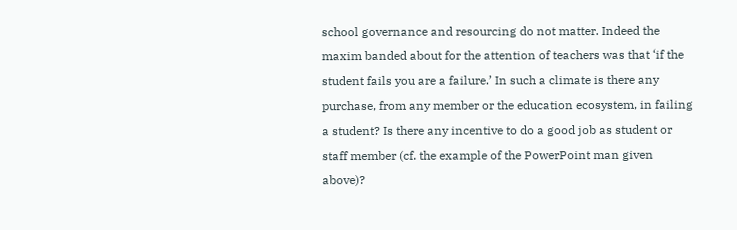school governance and resourcing do not matter. Indeed the maxim banded about for the attention of teachers was that ‘if the student fails you are a failure.’ In such a climate is there any purchase, from any member or the education ecosystem, in failing a student? Is there any incentive to do a good job as student or staff member (cf. the example of the PowerPoint man given above)?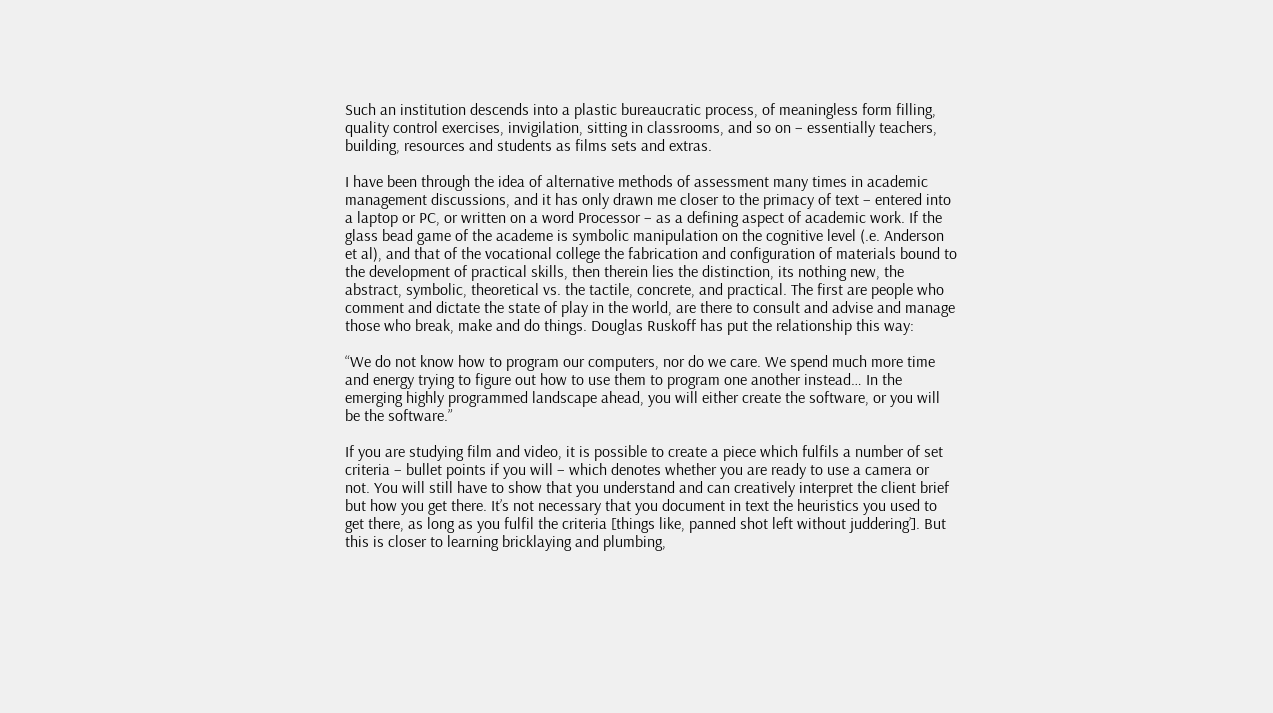Such an institution descends into a plastic bureaucratic process, of meaningless form filling, quality control exercises, invigilation, sitting in classrooms, and so on – essentially teachers, building, resources and students as films sets and extras.

I have been through the idea of alternative methods of assessment many times in academic management discussions, and it has only drawn me closer to the primacy of text – entered into a laptop or PC, or written on a word Processor – as a defining aspect of academic work. If the glass bead game of the academe is symbolic manipulation on the cognitive level (.e. Anderson et al), and that of the vocational college the fabrication and configuration of materials bound to the development of practical skills, then therein lies the distinction, its nothing new, the abstract, symbolic, theoretical vs. the tactile, concrete, and practical. The first are people who comment and dictate the state of play in the world, are there to consult and advise and manage those who break, make and do things. Douglas Ruskoff has put the relationship this way:

“We do not know how to program our computers, nor do we care. We spend much more time and energy trying to figure out how to use them to program one another instead… In the emerging highly programmed landscape ahead, you will either create the software, or you will be the software.”

If you are studying film and video, it is possible to create a piece which fulfils a number of set criteria – bullet points if you will – which denotes whether you are ready to use a camera or not. You will still have to show that you understand and can creatively interpret the client brief but how you get there. It’s not necessary that you document in text the heuristics you used to get there, as long as you fulfil the criteria [things like, panned shot left without juddering’]. But this is closer to learning bricklaying and plumbing,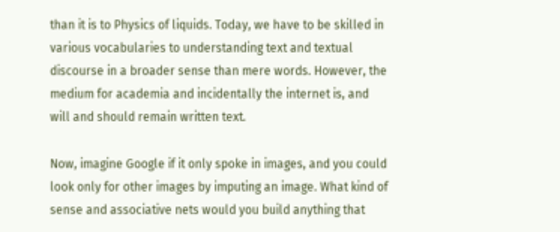than it is to Physics of liquids. Today, we have to be skilled in various vocabularies to understanding text and textual discourse in a broader sense than mere words. However, the medium for academia and incidentally the internet is, and will and should remain written text.

Now, imagine Google if it only spoke in images, and you could look only for other images by imputing an image. What kind of sense and associative nets would you build anything that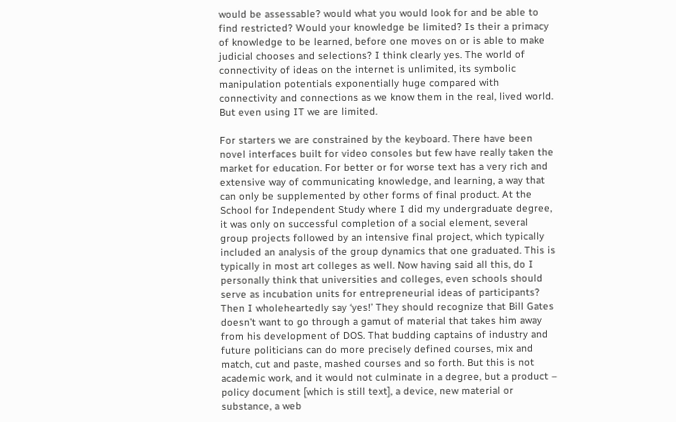would be assessable? would what you would look for and be able to find restricted? Would your knowledge be limited? Is their a primacy of knowledge to be learned, before one moves on or is able to make judicial chooses and selections? I think clearly yes. The world of connectivity of ideas on the internet is unlimited, its symbolic manipulation potentials exponentially huge compared with connectivity and connections as we know them in the real, lived world. But even using IT we are limited.

For starters we are constrained by the keyboard. There have been novel interfaces built for video consoles but few have really taken the market for education. For better or for worse text has a very rich and extensive way of communicating knowledge, and learning, a way that can only be supplemented by other forms of final product. At the School for Independent Study where I did my undergraduate degree, it was only on successful completion of a social element, several group projects followed by an intensive final project, which typically included an analysis of the group dynamics that one graduated. This is typically in most art colleges as well. Now having said all this, do I personally think that universities and colleges, even schools should serve as incubation units for entrepreneurial ideas of participants? Then I wholeheartedly say ‘yes!’ They should recognize that Bill Gates doesn’t want to go through a gamut of material that takes him away from his development of DOS. That budding captains of industry and future politicians can do more precisely defined courses, mix and match, cut and paste, mashed courses and so forth. But this is not academic work, and it would not culminate in a degree, but a product – policy document [which is still text], a device, new material or substance, a web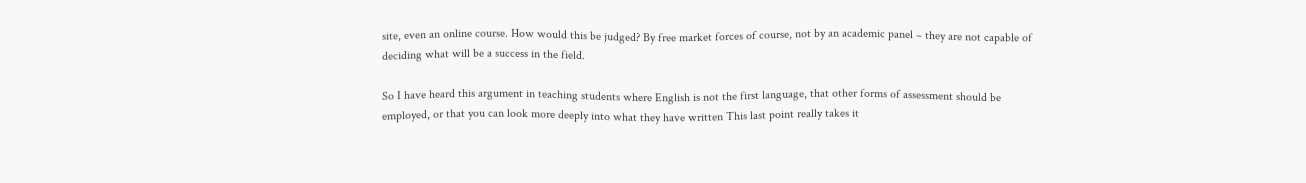site, even an online course. How would this be judged? By free market forces of course, not by an academic panel – they are not capable of deciding what will be a success in the field.

So I have heard this argument in teaching students where English is not the first language, that other forms of assessment should be employed, or that you can look more deeply into what they have written This last point really takes it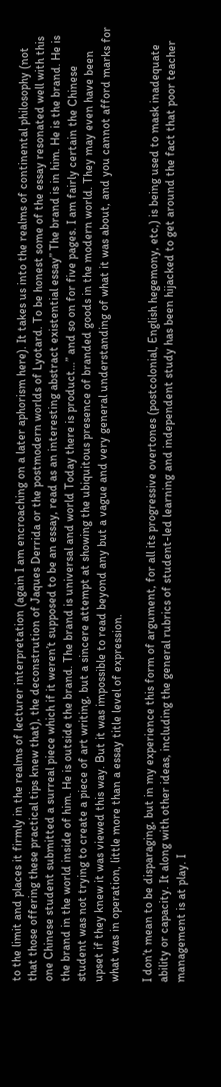to the limit and places it firmly in the realms of lecturer interpretation (again I am encroaching on a later aphorism here). It takes us into the realms of continental philosophy (not that those offering these practical tips knew that), the deconstrution of Jaques Derrida or the postmodern worlds of Lyotard. To be honest some of the essay resonated well with this one Chinese student submitted a surreal piece which if it weren’t supposed to be an essay, read as an interesting abstract existential essay” The brand is in him. He is the brand. He is the brand in the world inside of him. He is outside the brand. The brand is universal and world Today there is product…” and so on for five pages. I am fairly certain the Chinese student was not trying to create a piece of art writing, but a sincere attempt at showing the ubiquitous presence of branded goods in the modern world. They may even have been upset if they knew it was viewed this way. But it was impossible to read beyond any but a vague and very general understanding of what it was about, and you cannot afford marks for what was in operation, little more than a essay title level of expression.

I don’t mean to be disparaging, but in my experience this form of argument, for all its progressive overtones (postcolonial, English hegemony, etc,) is being used to mask inadequate ability or capacity. It along with other ideas, including the general rubrics of student-led learning and independent study has been hijacked to get around the fact that poor teacher management is at play. I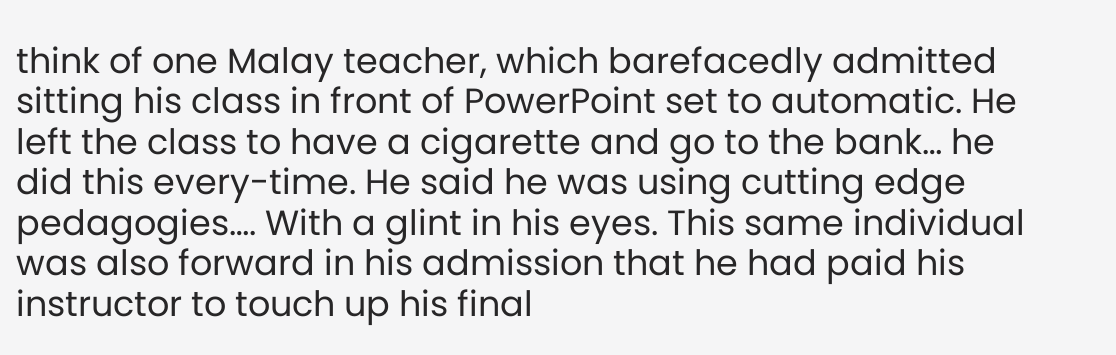think of one Malay teacher, which barefacedly admitted sitting his class in front of PowerPoint set to automatic. He left the class to have a cigarette and go to the bank… he did this every-time. He said he was using cutting edge pedagogies…. With a glint in his eyes. This same individual was also forward in his admission that he had paid his instructor to touch up his final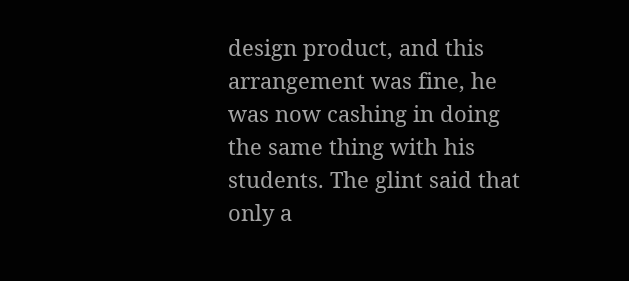design product, and this arrangement was fine, he was now cashing in doing the same thing with his students. The glint said that only a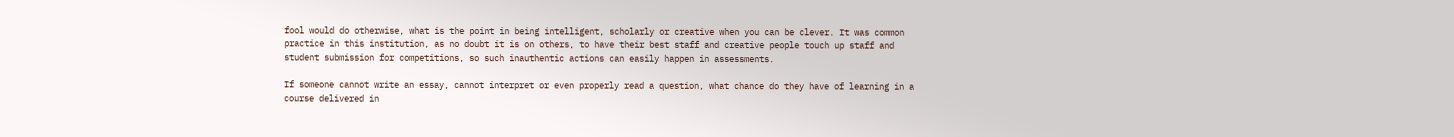fool would do otherwise, what is the point in being intelligent, scholarly or creative when you can be clever. It was common practice in this institution, as no doubt it is on others, to have their best staff and creative people touch up staff and student submission for competitions, so such inauthentic actions can easily happen in assessments.

If someone cannot write an essay, cannot interpret or even properly read a question, what chance do they have of learning in a course delivered in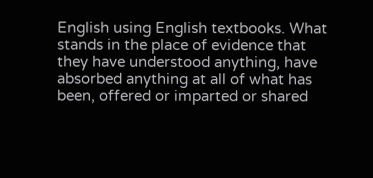English using English textbooks. What stands in the place of evidence that they have understood anything, have absorbed anything at all of what has been, offered or imparted or shared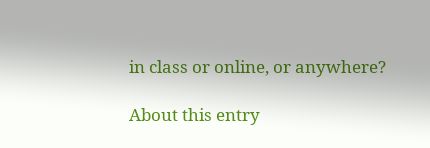in class or online, or anywhere?

About this entry